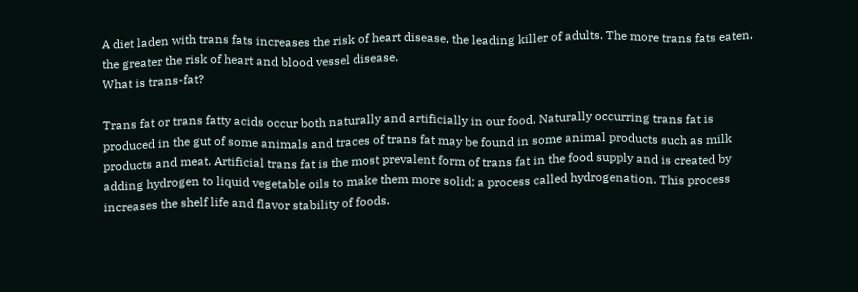A diet laden with trans fats increases the risk of heart disease, the leading killer of adults. The more trans fats eaten, the greater the risk of heart and blood vessel disease.
What is trans-fat?

Trans fat or trans fatty acids occur both naturally and artificially in our food. Naturally occurring trans fat is produced in the gut of some animals and traces of trans fat may be found in some animal products such as milk products and meat. Artificial trans fat is the most prevalent form of trans fat in the food supply and is created by adding hydrogen to liquid vegetable oils to make them more solid; a process called hydrogenation. This process increases the shelf life and flavor stability of foods.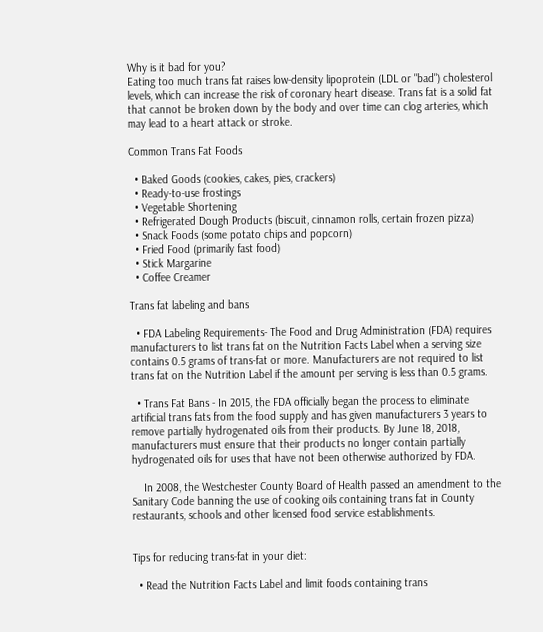Why is it bad for you?
Eating too much trans fat raises low-density lipoprotein (LDL or "bad") cholesterol levels, which can increase the risk of coronary heart disease. Trans fat is a solid fat that cannot be broken down by the body and over time can clog arteries, which may lead to a heart attack or stroke.

Common Trans Fat Foods

  • Baked Goods (cookies, cakes, pies, crackers)
  • Ready-to-use frostings
  • Vegetable Shortening
  • Refrigerated Dough Products (biscuit, cinnamon rolls, certain frozen pizza)
  • Snack Foods (some potato chips and popcorn)
  • Fried Food (primarily fast food)
  • Stick Margarine
  • Coffee Creamer

Trans fat labeling and bans

  • FDA Labeling Requirements- The Food and Drug Administration (FDA) requires manufacturers to list trans fat on the Nutrition Facts Label when a serving size contains 0.5 grams of trans-fat or more. Manufacturers are not required to list trans fat on the Nutrition Label if the amount per serving is less than 0.5 grams.

  • Trans Fat Bans - In 2015, the FDA officially began the process to eliminate artificial trans fats from the food supply and has given manufacturers 3 years to remove partially hydrogenated oils from their products. By June 18, 2018, manufacturers must ensure that their products no longer contain partially hydrogenated oils for uses that have not been otherwise authorized by FDA.

    In 2008, the Westchester County Board of Health passed an amendment to the Sanitary Code banning the use of cooking oils containing trans fat in County restaurants, schools and other licensed food service establishments.


Tips for reducing trans-fat in your diet:

  • Read the Nutrition Facts Label and limit foods containing trans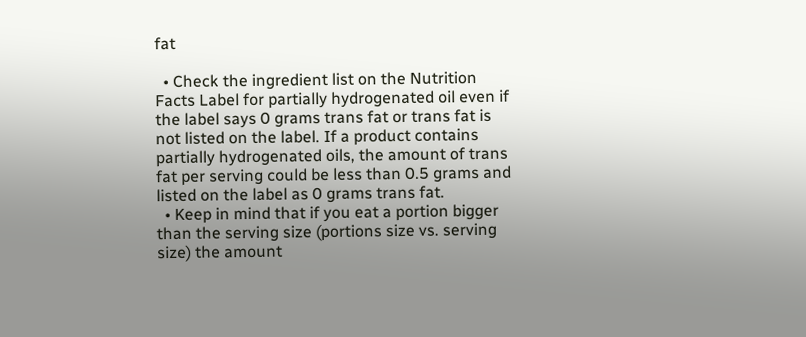fat

  • Check the ingredient list on the Nutrition Facts Label for partially hydrogenated oil even if the label says 0 grams trans fat or trans fat is not listed on the label. If a product contains partially hydrogenated oils, the amount of trans fat per serving could be less than 0.5 grams and listed on the label as 0 grams trans fat.
  • Keep in mind that if you eat a portion bigger than the serving size (portions size vs. serving size) the amount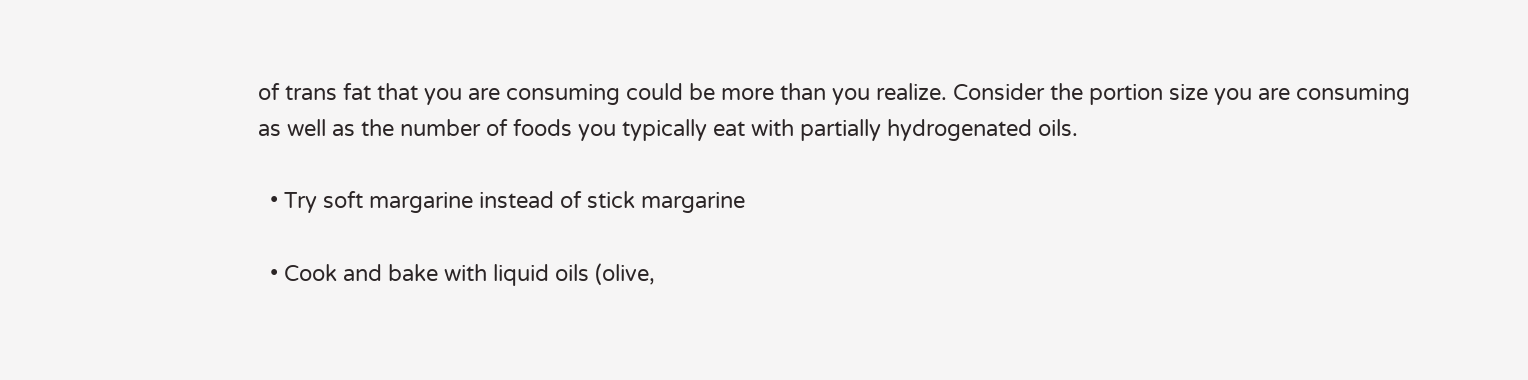of trans fat that you are consuming could be more than you realize. Consider the portion size you are consuming as well as the number of foods you typically eat with partially hydrogenated oils.

  • Try soft margarine instead of stick margarine

  • Cook and bake with liquid oils (olive,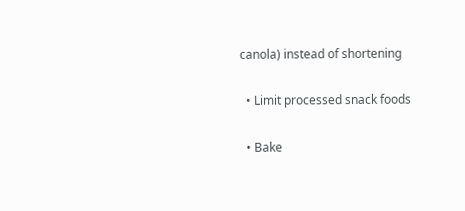canola) instead of shortening

  • Limit processed snack foods

  • Bake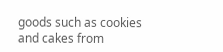goods such as cookies and cakes from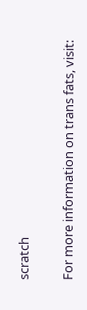scratch

For more information on trans fats, visit: